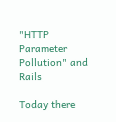"HTTP Parameter Pollution" and Rails

Today there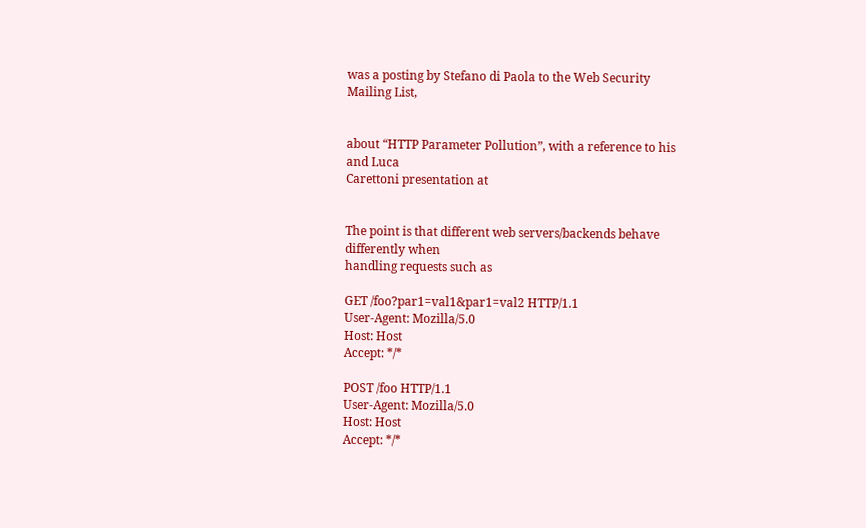was a posting by Stefano di Paola to the Web Security
Mailing List,


about “HTTP Parameter Pollution”, with a reference to his and Luca
Carettoni presentation at


The point is that different web servers/backends behave differently when
handling requests such as

GET /foo?par1=val1&par1=val2 HTTP/1.1
User-Agent: Mozilla/5.0
Host: Host
Accept: */*

POST /foo HTTP/1.1
User-Agent: Mozilla/5.0
Host: Host
Accept: */*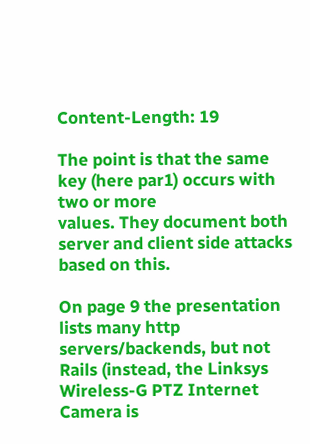Content-Length: 19

The point is that the same key (here par1) occurs with two or more
values. They document both server and client side attacks based on this.

On page 9 the presentation lists many http servers/backends, but not
Rails (instead, the Linksys Wireless-G PTZ Internet Camera is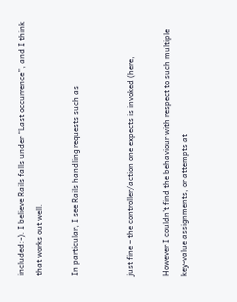included:-). I believe Rails falls under “Last occurrence”, and I think
that works out well.

In particular, I see Rails handling requests such as


just fine – the controller/action one expects is invoked (here,

However I couldn’t find the behaviour with respect to such multiple
key-value assignments, or attempts at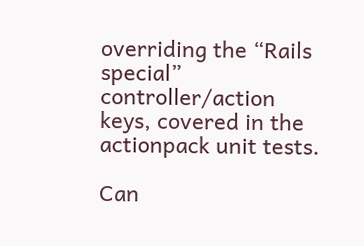overriding the “Rails special”
controller/action keys, covered in the actionpack unit tests.

Can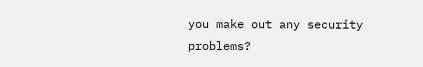you make out any security problems?